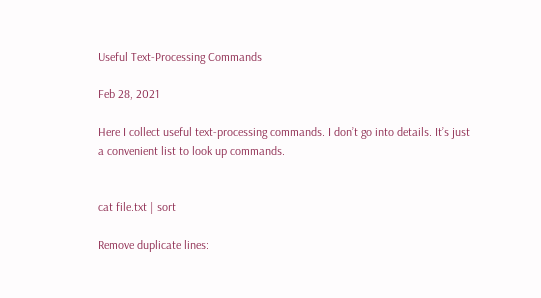Useful Text-Processing Commands

Feb 28, 2021

Here I collect useful text-processing commands. I don’t go into details. It’s just a convenient list to look up commands.


cat file.txt | sort

Remove duplicate lines: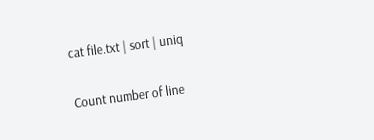cat file.txt | sort | uniq

Count number of line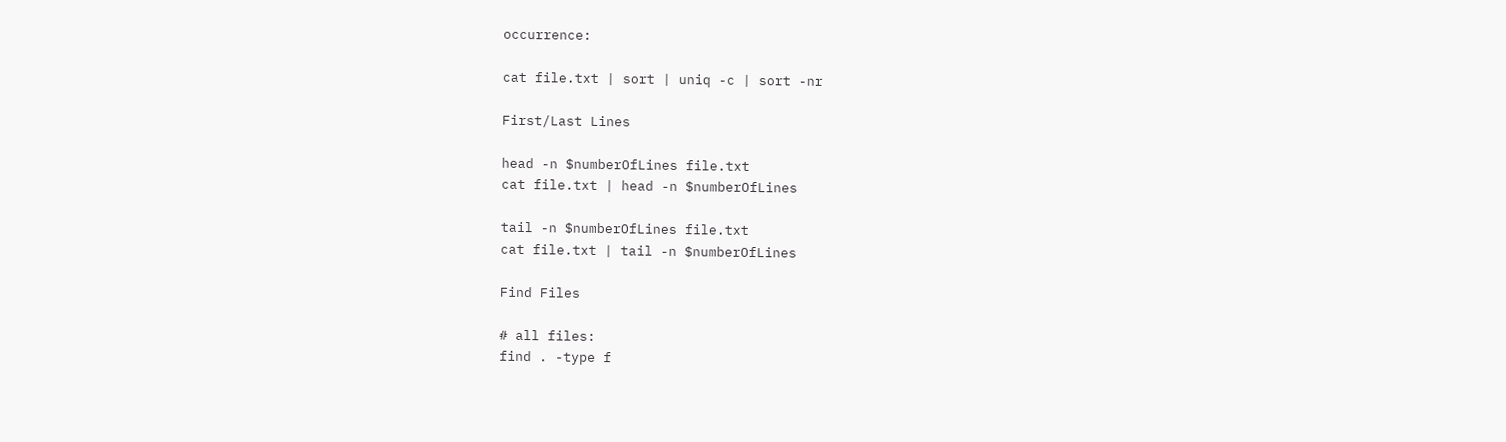occurrence:

cat file.txt | sort | uniq -c | sort -nr

First/Last Lines

head -n $numberOfLines file.txt
cat file.txt | head -n $numberOfLines

tail -n $numberOfLines file.txt
cat file.txt | tail -n $numberOfLines

Find Files

# all files:
find . -type f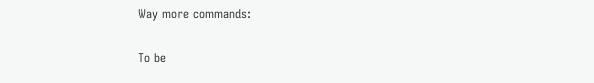Way more commands:

To be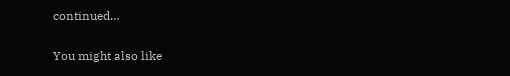continued…

You might also like